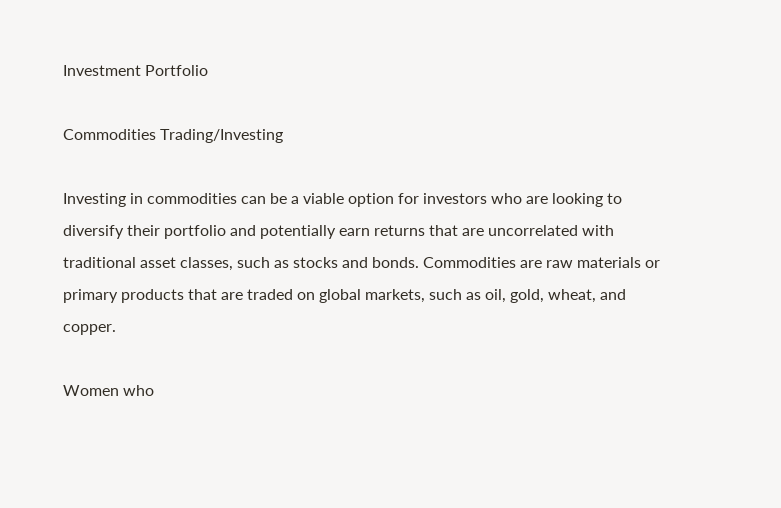Investment Portfolio

Commodities Trading/Investing

Investing in commodities can be a viable option for investors who are looking to diversify their portfolio and potentially earn returns that are uncorrelated with traditional asset classes, such as stocks and bonds. Commodities are raw materials or primary products that are traded on global markets, such as oil, gold, wheat, and copper.

Women who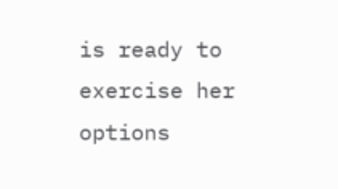is ready to exercise her options